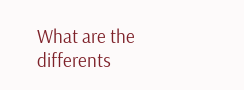What are the differents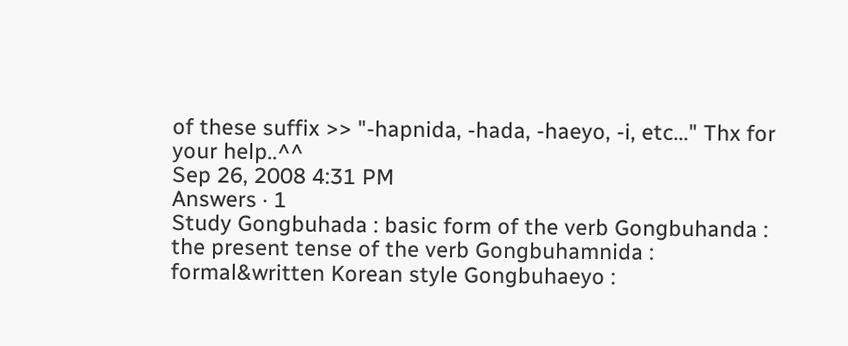of these suffix >> "-hapnida, -hada, -haeyo, -i, etc..." Thx for your help..^^
Sep 26, 2008 4:31 PM
Answers · 1
Study Gongbuhada : basic form of the verb Gongbuhanda : the present tense of the verb Gongbuhamnida : formal&written Korean style Gongbuhaeyo :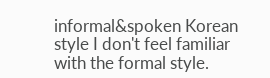informal&spoken Korean style I don't feel familiar with the formal style.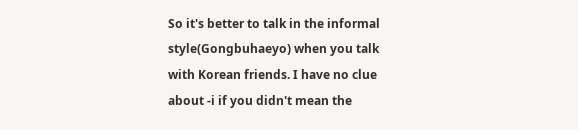So it's better to talk in the informal style(Gongbuhaeyo) when you talk with Korean friends. I have no clue about -i if you didn't mean the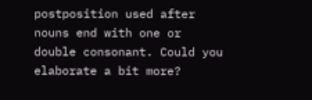postposition used after nouns end with one or double consonant. Could you elaborate a bit more?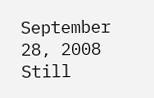September 28, 2008
Still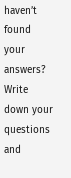haven’t found your answers?
Write down your questions and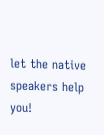let the native speakers help you!